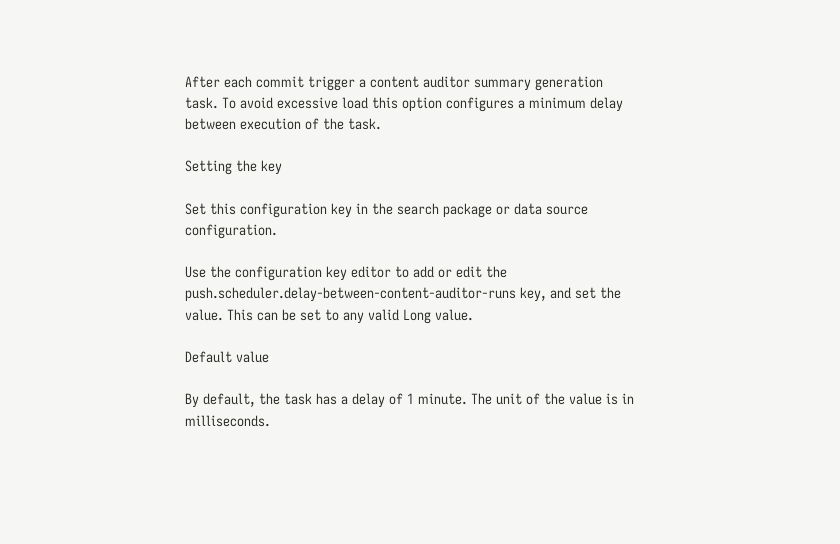After each commit trigger a content auditor summary generation task. To avoid excessive load this option configures a minimum delay between execution of the task.

Setting the key

Set this configuration key in the search package or data source configuration.

Use the configuration key editor to add or edit the push.scheduler.delay-between-content-auditor-runs key, and set the value. This can be set to any valid Long value.

Default value

By default, the task has a delay of 1 minute. The unit of the value is in milliseconds.